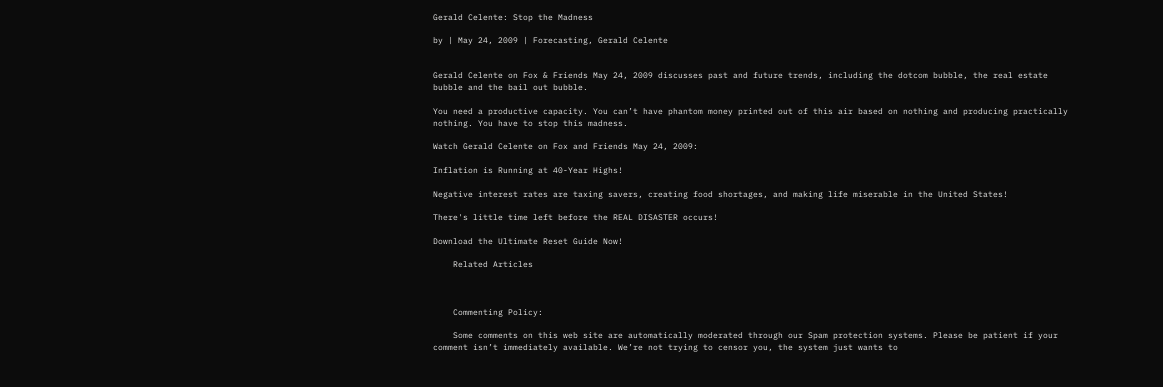Gerald Celente: Stop the Madness

by | May 24, 2009 | Forecasting, Gerald Celente


Gerald Celente on Fox & Friends May 24, 2009 discusses past and future trends, including the dotcom bubble, the real estate bubble and the bail out bubble.

You need a productive capacity. You can’t have phantom money printed out of this air based on nothing and producing practically nothing. You have to stop this madness.

Watch Gerald Celente on Fox and Friends May 24, 2009:

Inflation is Running at 40-Year Highs!

Negative interest rates are taxing savers, creating food shortages, and making life miserable in the United States!

There's little time left before the REAL DISASTER occurs!

Download the Ultimate Reset Guide Now!

    Related Articles



    Commenting Policy:

    Some comments on this web site are automatically moderated through our Spam protection systems. Please be patient if your comment isn’t immediately available. We’re not trying to censor you, the system just wants to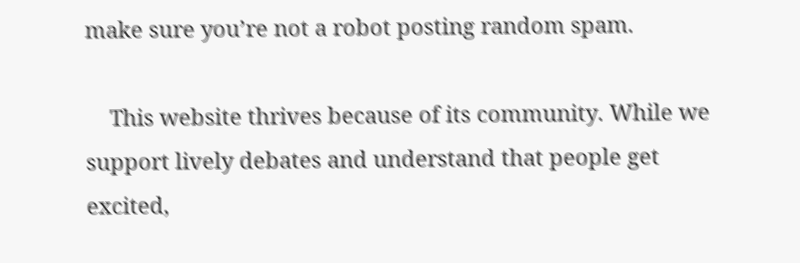make sure you’re not a robot posting random spam.

    This website thrives because of its community. While we support lively debates and understand that people get excited,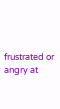frustrated or angry at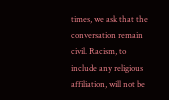times, we ask that the conversation remain civil. Racism, to include any religious affiliation, will not be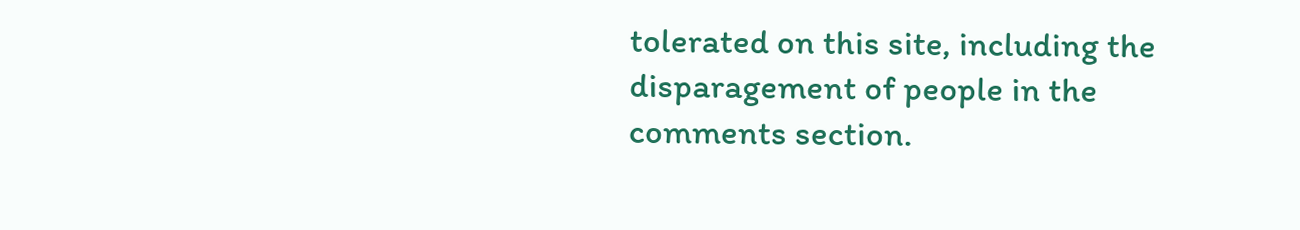tolerated on this site, including the disparagement of people in the comments section.